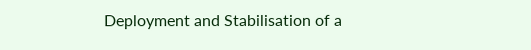Deployment and Stabilisation of a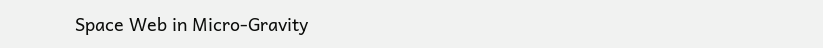Space Web in Micro-Gravity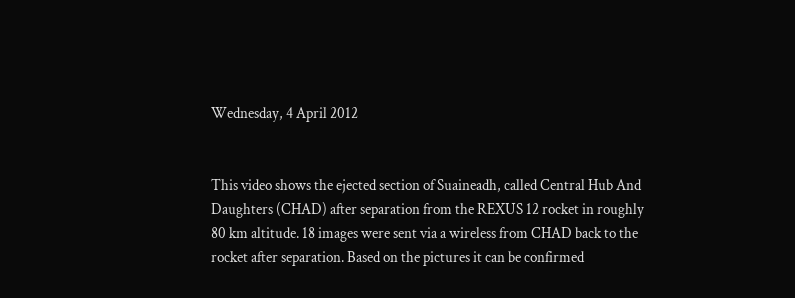Wednesday, 4 April 2012


This video shows the ejected section of Suaineadh, called Central Hub And Daughters (CHAD) after separation from the REXUS 12 rocket in roughly 80 km altitude. 18 images were sent via a wireless from CHAD back to the rocket after separation. Based on the pictures it can be confirmed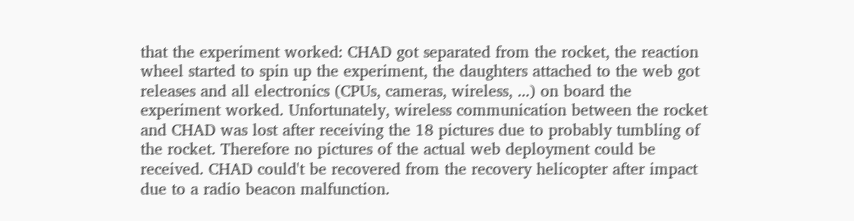that the experiment worked: CHAD got separated from the rocket, the reaction wheel started to spin up the experiment, the daughters attached to the web got releases and all electronics (CPUs, cameras, wireless, ...) on board the experiment worked. Unfortunately, wireless communication between the rocket and CHAD was lost after receiving the 18 pictures due to probably tumbling of the rocket. Therefore no pictures of the actual web deployment could be received. CHAD could't be recovered from the recovery helicopter after impact due to a radio beacon malfunction.